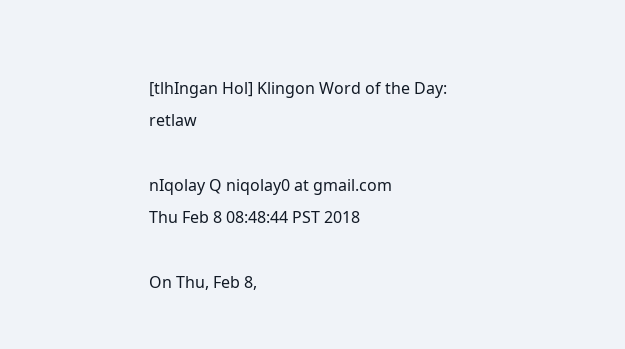[tlhIngan Hol] Klingon Word of the Day: retlaw

nIqolay Q niqolay0 at gmail.com
Thu Feb 8 08:48:44 PST 2018

On Thu, Feb 8,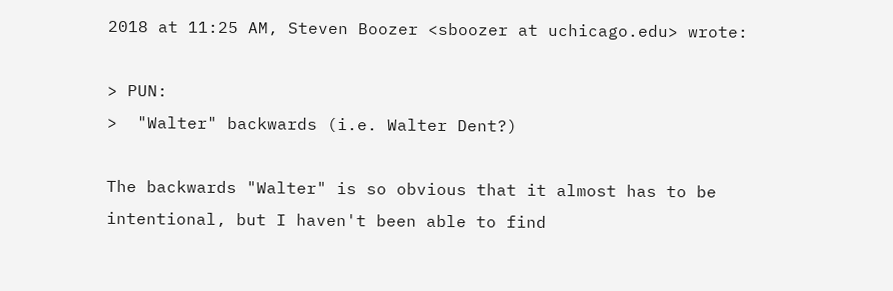2018 at 11:25 AM, Steven Boozer <sboozer at uchicago.edu> wrote:

> PUN:
>  "Walter" backwards (i.e. Walter Dent?)

The backwards "Walter" is so obvious that it almost has to be
intentional, but I haven't been able to find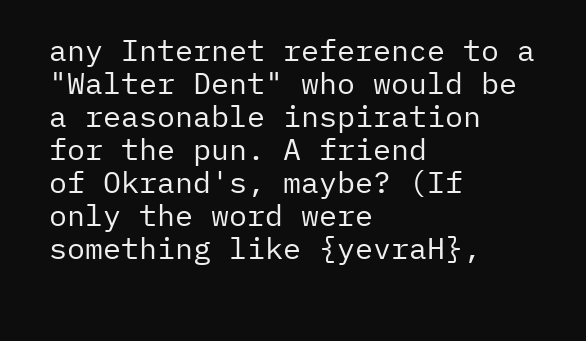any Internet reference to a
"Walter Dent" who would be a reasonable inspiration for the pun. A friend
of Okrand's, maybe? (If only the word were something like {yevraH},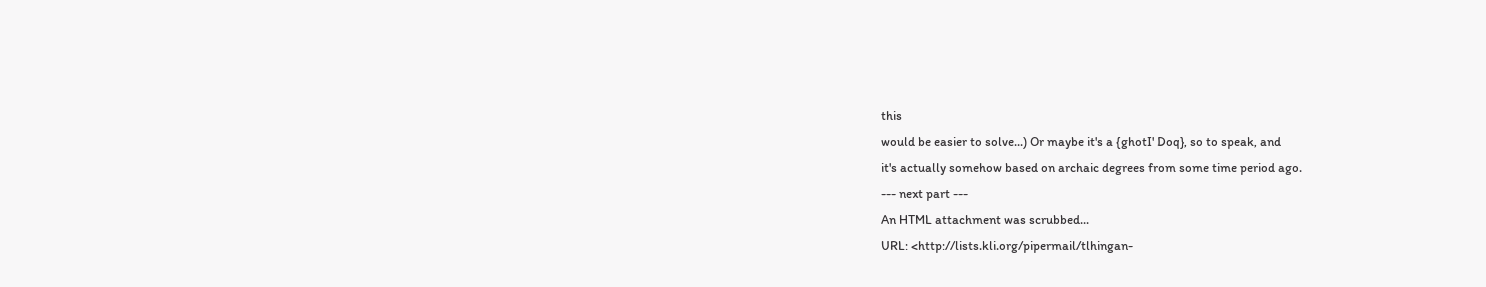this
would be easier to solve...) Or maybe it's a {ghotI' Doq}, so to speak, and
it's actually somehow based on archaic degrees from some time period ago.
--- next part ---
An HTML attachment was scrubbed...
URL: <http://lists.kli.org/pipermail/tlhingan-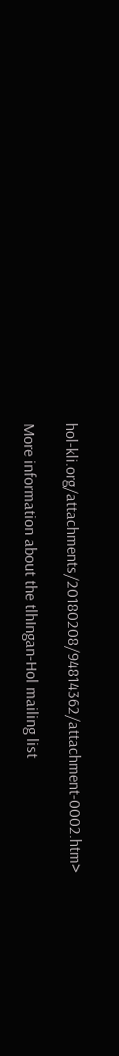hol-kli.org/attachments/20180208/94814362/attachment-0002.htm>

More information about the tlhIngan-Hol mailing list